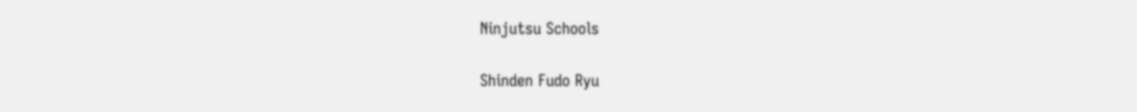Ninjutsu Schools

Shinden Fudo Ryu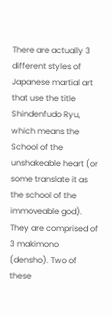There are actually 3 different styles of Japanese martial art that use the title Shindenfudo Ryu, which means the School of the unshakeable heart (or some translate it as the school of the immoveable god). They are comprised of 3 makimono (densho). Two of these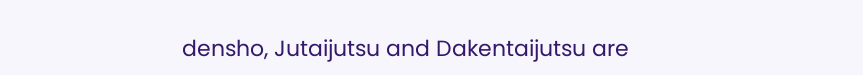densho, Jutaijutsu and Dakentaijutsu are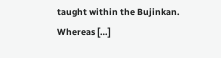taught within the Bujinkan. Whereas […]